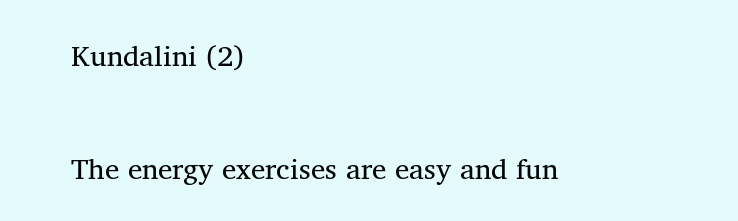Kundalini (2)


The energy exercises are easy and fun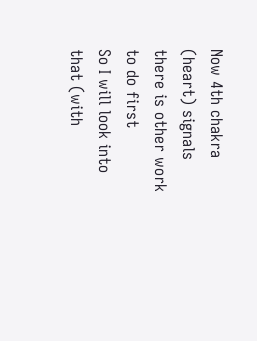Now 4th chakra (heart) signals there is other work to do first
So I will look into that (with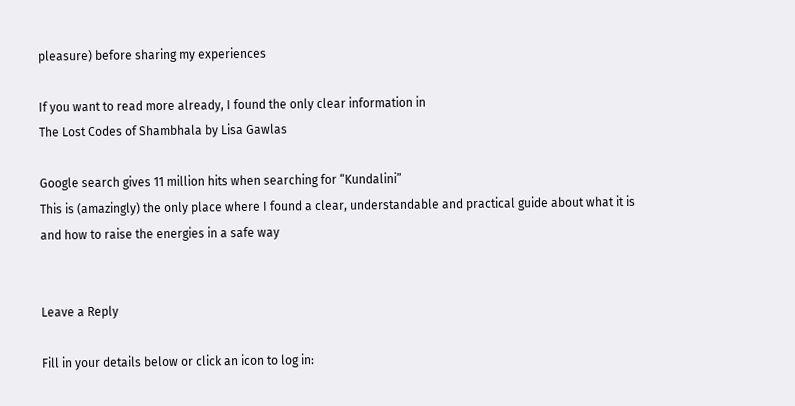pleasure) before sharing my experiences

If you want to read more already, I found the only clear information in
The Lost Codes of Shambhala by Lisa Gawlas

Google search gives 11 million hits when searching for “Kundalini”
This is (amazingly) the only place where I found a clear, understandable and practical guide about what it is and how to raise the energies in a safe way


Leave a Reply

Fill in your details below or click an icon to log in: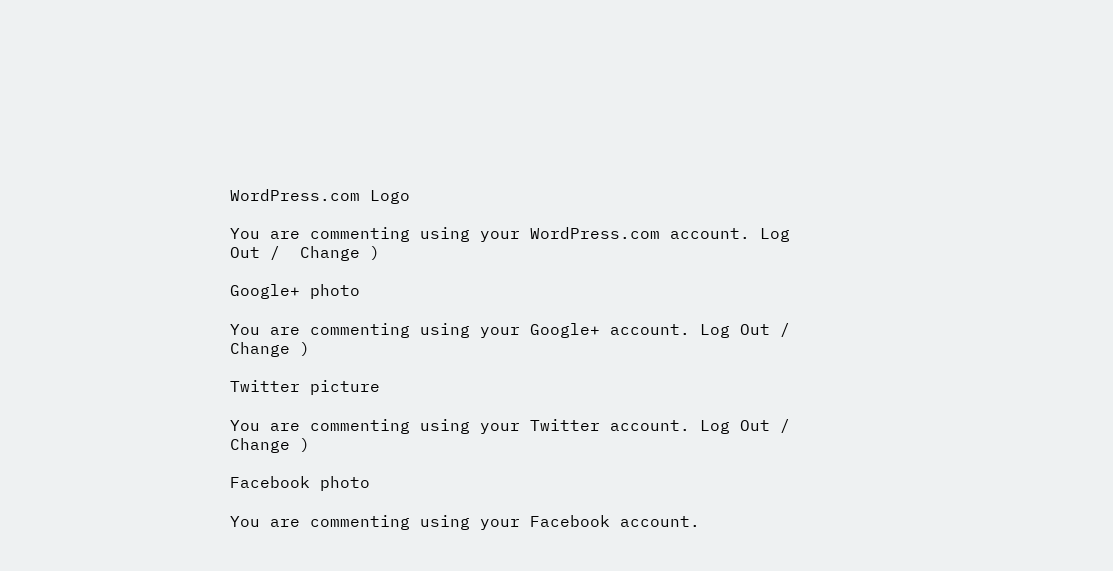WordPress.com Logo

You are commenting using your WordPress.com account. Log Out /  Change )

Google+ photo

You are commenting using your Google+ account. Log Out /  Change )

Twitter picture

You are commenting using your Twitter account. Log Out /  Change )

Facebook photo

You are commenting using your Facebook account.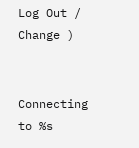Log Out /  Change )


Connecting to %s